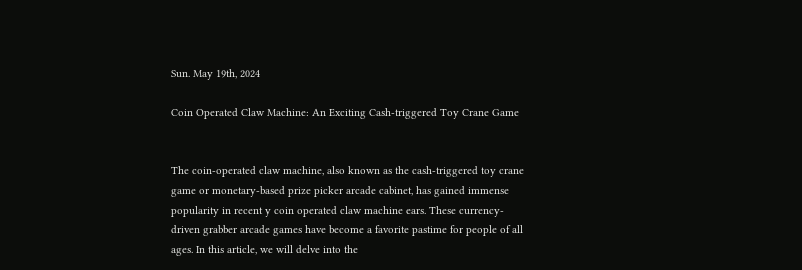Sun. May 19th, 2024

Coin Operated Claw Machine: An Exciting Cash-triggered Toy Crane Game


The coin-operated claw machine, also known as the cash-triggered toy crane game or monetary-based prize picker arcade cabinet, has gained immense popularity in recent y coin operated claw machine ears. These currency-driven grabber arcade games have become a favorite pastime for people of all ages. In this article, we will delve into the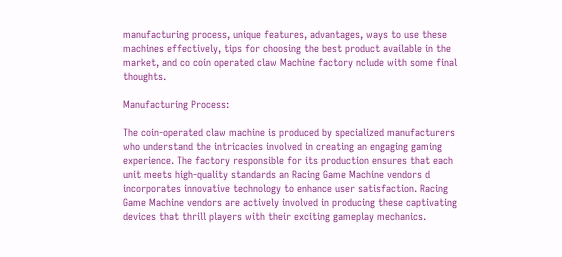manufacturing process, unique features, advantages, ways to use these machines effectively, tips for choosing the best product available in the market, and co coin operated claw Machine factory nclude with some final thoughts.

Manufacturing Process:

The coin-operated claw machine is produced by specialized manufacturers who understand the intricacies involved in creating an engaging gaming experience. The factory responsible for its production ensures that each unit meets high-quality standards an Racing Game Machine vendors d incorporates innovative technology to enhance user satisfaction. Racing Game Machine vendors are actively involved in producing these captivating devices that thrill players with their exciting gameplay mechanics.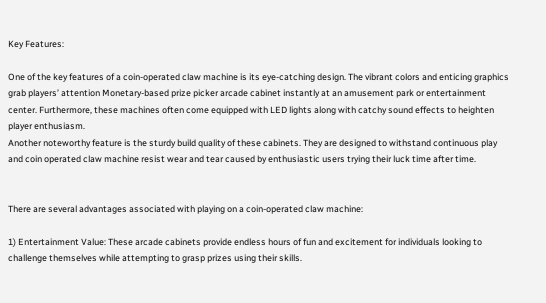Key Features:

One of the key features of a coin-operated claw machine is its eye-catching design. The vibrant colors and enticing graphics grab players’ attention Monetary-based prize picker arcade cabinet instantly at an amusement park or entertainment center. Furthermore, these machines often come equipped with LED lights along with catchy sound effects to heighten player enthusiasm.
Another noteworthy feature is the sturdy build quality of these cabinets. They are designed to withstand continuous play and coin operated claw machine resist wear and tear caused by enthusiastic users trying their luck time after time.


There are several advantages associated with playing on a coin-operated claw machine:

1) Entertainment Value: These arcade cabinets provide endless hours of fun and excitement for individuals looking to challenge themselves while attempting to grasp prizes using their skills.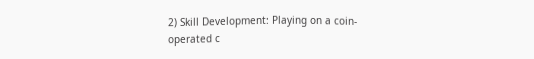2) Skill Development: Playing on a coin-operated c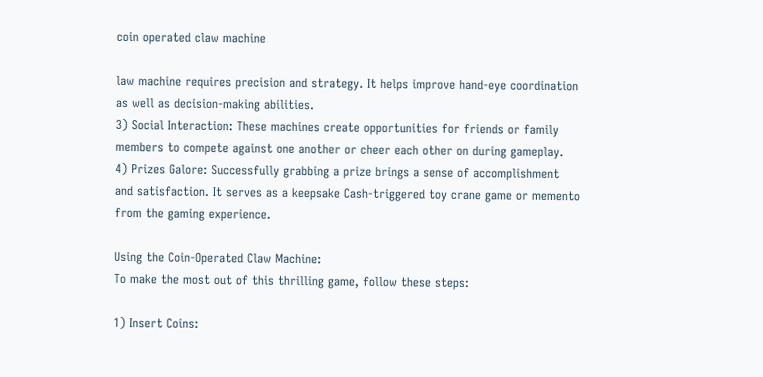coin operated claw machine

law machine requires precision and strategy. It helps improve hand-eye coordination as well as decision-making abilities.
3) Social Interaction: These machines create opportunities for friends or family members to compete against one another or cheer each other on during gameplay.
4) Prizes Galore: Successfully grabbing a prize brings a sense of accomplishment and satisfaction. It serves as a keepsake Cash-triggered toy crane game or memento from the gaming experience.

Using the Coin-Operated Claw Machine:
To make the most out of this thrilling game, follow these steps:

1) Insert Coins: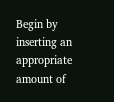Begin by inserting an appropriate amount of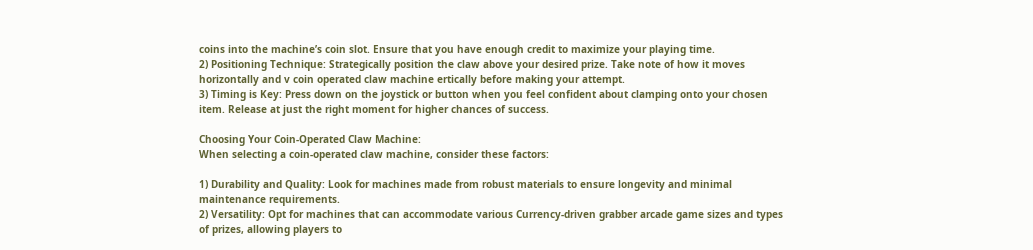coins into the machine’s coin slot. Ensure that you have enough credit to maximize your playing time.
2) Positioning Technique: Strategically position the claw above your desired prize. Take note of how it moves horizontally and v coin operated claw machine ertically before making your attempt.
3) Timing is Key: Press down on the joystick or button when you feel confident about clamping onto your chosen item. Release at just the right moment for higher chances of success.

Choosing Your Coin-Operated Claw Machine:
When selecting a coin-operated claw machine, consider these factors:

1) Durability and Quality: Look for machines made from robust materials to ensure longevity and minimal maintenance requirements.
2) Versatility: Opt for machines that can accommodate various Currency-driven grabber arcade game sizes and types of prizes, allowing players to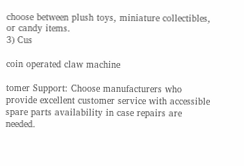choose between plush toys, miniature collectibles, or candy items.
3) Cus

coin operated claw machine

tomer Support: Choose manufacturers who provide excellent customer service with accessible spare parts availability in case repairs are needed.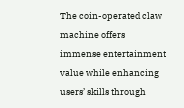The coin-operated claw machine offers immense entertainment value while enhancing users’ skills through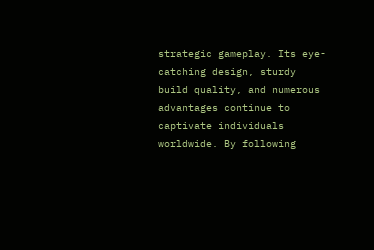strategic gameplay. Its eye-catching design, sturdy build quality, and numerous advantages continue to captivate individuals worldwide. By following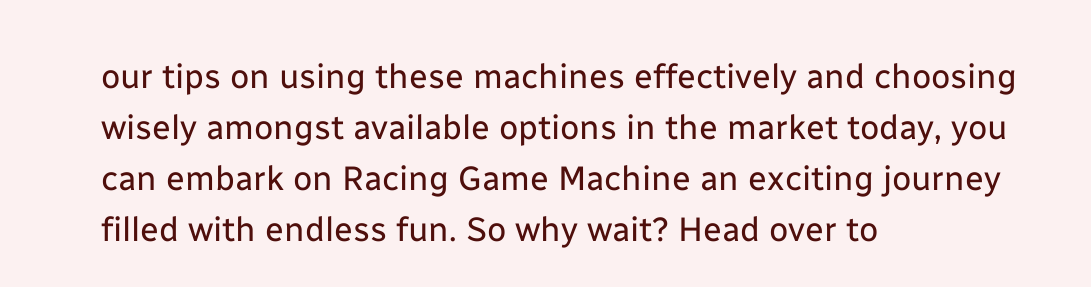our tips on using these machines effectively and choosing wisely amongst available options in the market today, you can embark on Racing Game Machine an exciting journey filled with endless fun. So why wait? Head over to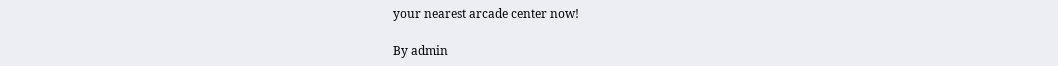your nearest arcade center now!

By admin